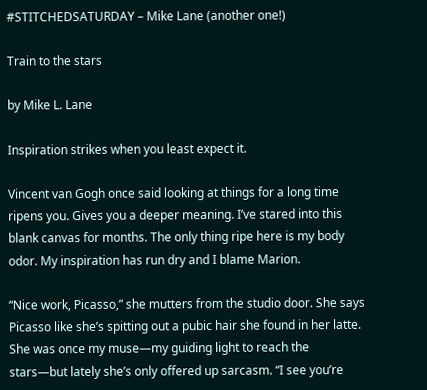#STITCHEDSATURDAY – Mike Lane (another one!)

Train to the stars

by Mike L. Lane

Inspiration strikes when you least expect it.

Vincent van Gogh once said looking at things for a long time ripens you. Gives you a deeper meaning. I’ve stared into this blank canvas for months. The only thing ripe here is my body odor. My inspiration has run dry and I blame Marion.

“Nice work, Picasso,” she mutters from the studio door. She says Picasso like she’s spitting out a pubic hair she found in her latte. She was once my muse—my guiding light to reach the stars—but lately she’s only offered up sarcasm. “I see you’re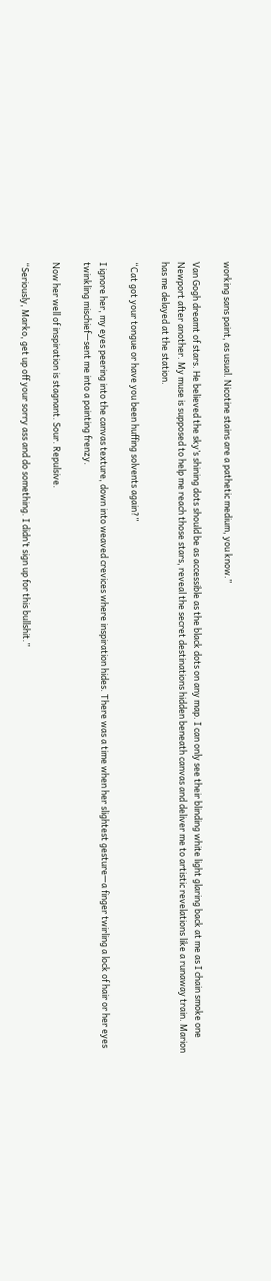working sans paint, as usual. Nicotine stains are a pathetic medium, you know.”

Van Gogh dreamt of stars. He believed the sky’s shining dots should be as accessible as the black dots on any map. I can only see their blinding white light glaring back at me as I chain smoke one Newport after another. My muse is supposed to help me reach those stars, reveal the secret destinations hidden beneath canvas and deliver me to artistic revelations like a runaway train. Marion has me delayed at the station.

“Cat got your tongue or have you been huffing solvents again?”

I ignore her, my eyes peering into the canvas texture, down into weaved crevices where inspiration hides. There was a time when her slightest gesture—a finger twirling a lock of hair or her eyes twinkling mischief—sent me into a painting frenzy.

Now her well of inspiration is stagnant. Sour. Repulsive.

“Seriously, Marko, get up off your sorry ass and do something. I didn’t sign up for this bullshit.”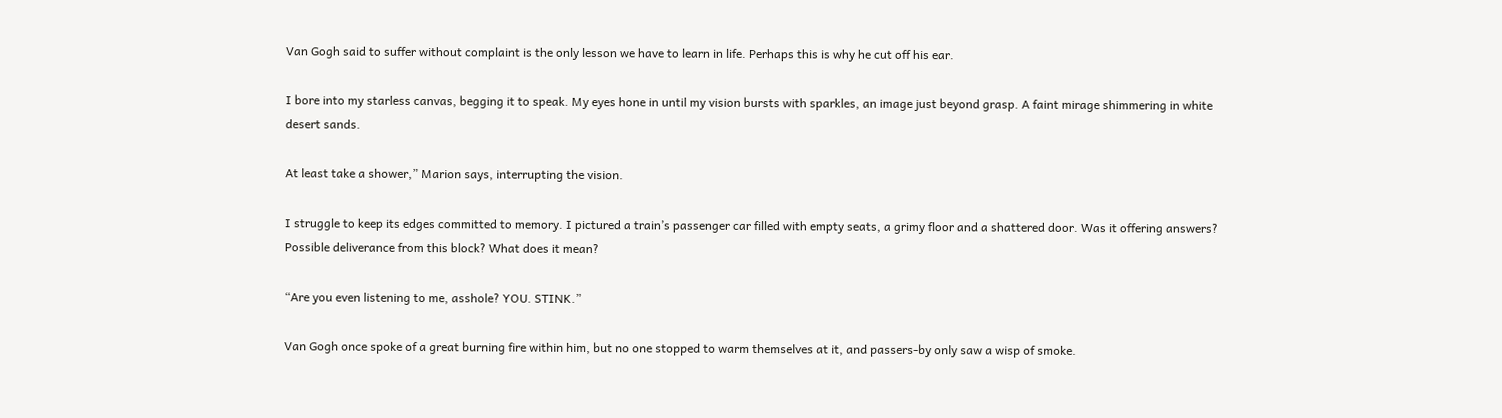Van Gogh said to suffer without complaint is the only lesson we have to learn in life. Perhaps this is why he cut off his ear.

I bore into my starless canvas, begging it to speak. My eyes hone in until my vision bursts with sparkles, an image just beyond grasp. A faint mirage shimmering in white desert sands.

At least take a shower,” Marion says, interrupting the vision.

I struggle to keep its edges committed to memory. I pictured a train’s passenger car filled with empty seats, a grimy floor and a shattered door. Was it offering answers? Possible deliverance from this block? What does it mean?

“Are you even listening to me, asshole? YOU. STINK.”

Van Gogh once spoke of a great burning fire within him, but no one stopped to warm themselves at it, and passers-by only saw a wisp of smoke.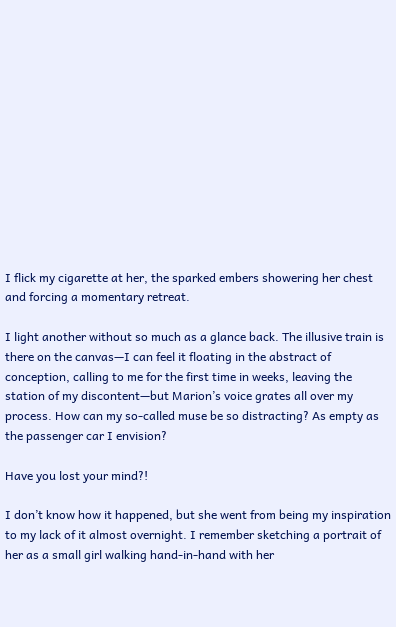I flick my cigarette at her, the sparked embers showering her chest and forcing a momentary retreat.

I light another without so much as a glance back. The illusive train is there on the canvas—I can feel it floating in the abstract of conception, calling to me for the first time in weeks, leaving the station of my discontent—but Marion’s voice grates all over my process. How can my so-called muse be so distracting? As empty as the passenger car I envision?

Have you lost your mind?!

I don’t know how it happened, but she went from being my inspiration to my lack of it almost overnight. I remember sketching a portrait of her as a small girl walking hand-in-hand with her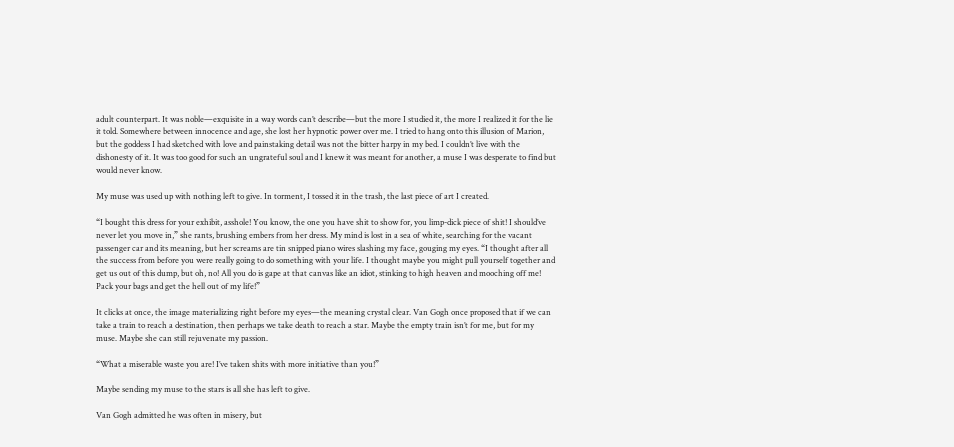adult counterpart. It was noble—exquisite in a way words can’t describe—but the more I studied it, the more I realized it for the lie it told. Somewhere between innocence and age, she lost her hypnotic power over me. I tried to hang onto this illusion of Marion, but the goddess I had sketched with love and painstaking detail was not the bitter harpy in my bed. I couldn’t live with the dishonesty of it. It was too good for such an ungrateful soul and I knew it was meant for another, a muse I was desperate to find but would never know.

My muse was used up with nothing left to give. In torment, I tossed it in the trash, the last piece of art I created.

“I bought this dress for your exhibit, asshole! You know, the one you have shit to show for, you limp-dick piece of shit! I should’ve never let you move in,” she rants, brushing embers from her dress. My mind is lost in a sea of white, searching for the vacant passenger car and its meaning, but her screams are tin snipped piano wires slashing my face, gouging my eyes. “I thought after all the success from before you were really going to do something with your life. I thought maybe you might pull yourself together and get us out of this dump, but oh, no! All you do is gape at that canvas like an idiot, stinking to high heaven and mooching off me! Pack your bags and get the hell out of my life!”

It clicks at once, the image materializing right before my eyes—the meaning crystal clear. Van Gogh once proposed that if we can take a train to reach a destination, then perhaps we take death to reach a star. Maybe the empty train isn’t for me, but for my muse. Maybe she can still rejuvenate my passion.

“What a miserable waste you are! I’ve taken shits with more initiative than you!”

Maybe sending my muse to the stars is all she has left to give.

Van Gogh admitted he was often in misery, but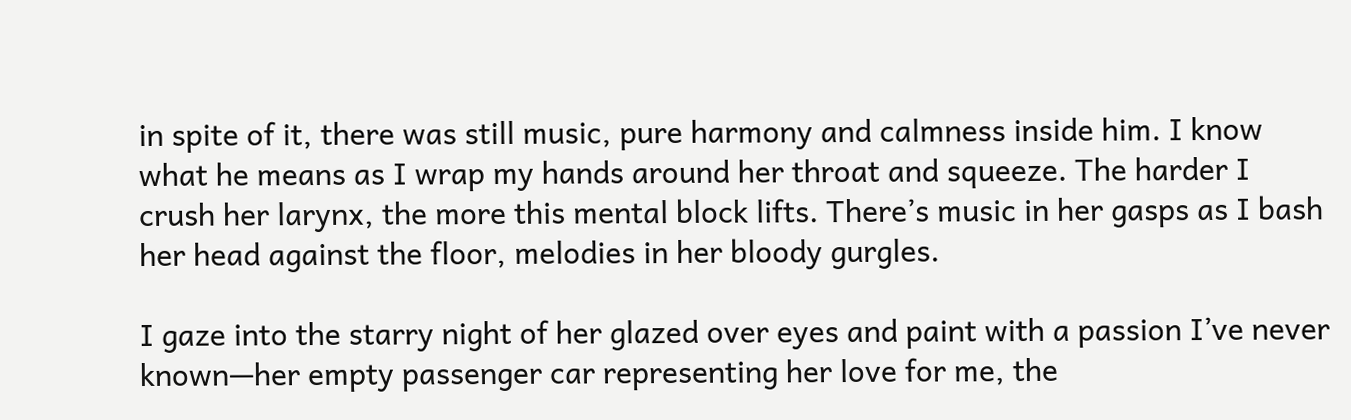in spite of it, there was still music, pure harmony and calmness inside him. I know what he means as I wrap my hands around her throat and squeeze. The harder I crush her larynx, the more this mental block lifts. There’s music in her gasps as I bash her head against the floor, melodies in her bloody gurgles.

I gaze into the starry night of her glazed over eyes and paint with a passion I’ve never known—her empty passenger car representing her love for me, the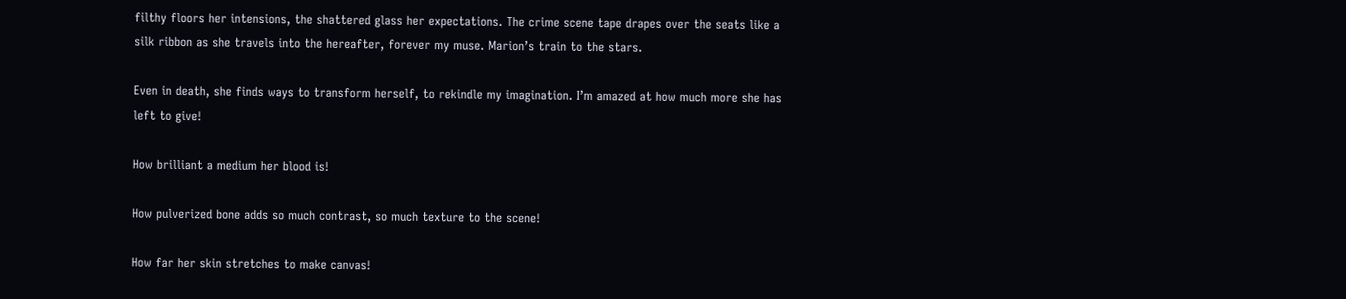filthy floors her intensions, the shattered glass her expectations. The crime scene tape drapes over the seats like a silk ribbon as she travels into the hereafter, forever my muse. Marion’s train to the stars.

Even in death, she finds ways to transform herself, to rekindle my imagination. I’m amazed at how much more she has left to give!

How brilliant a medium her blood is!

How pulverized bone adds so much contrast, so much texture to the scene!

How far her skin stretches to make canvas!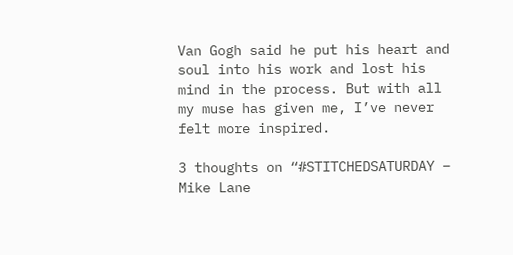Van Gogh said he put his heart and soul into his work and lost his mind in the process. But with all my muse has given me, I’ve never felt more inspired.

3 thoughts on “#STITCHEDSATURDAY – Mike Lane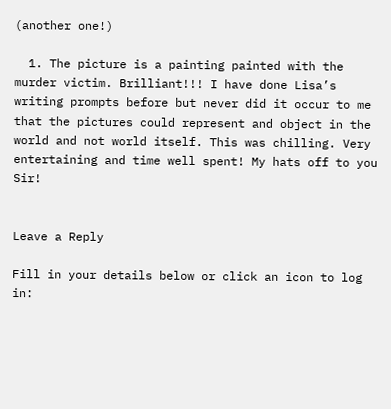(another one!)

  1. The picture is a painting painted with the murder victim. Brilliant!!! I have done Lisa’s writing prompts before but never did it occur to me that the pictures could represent and object in the world and not world itself. This was chilling. Very entertaining and time well spent! My hats off to you Sir!


Leave a Reply

Fill in your details below or click an icon to log in: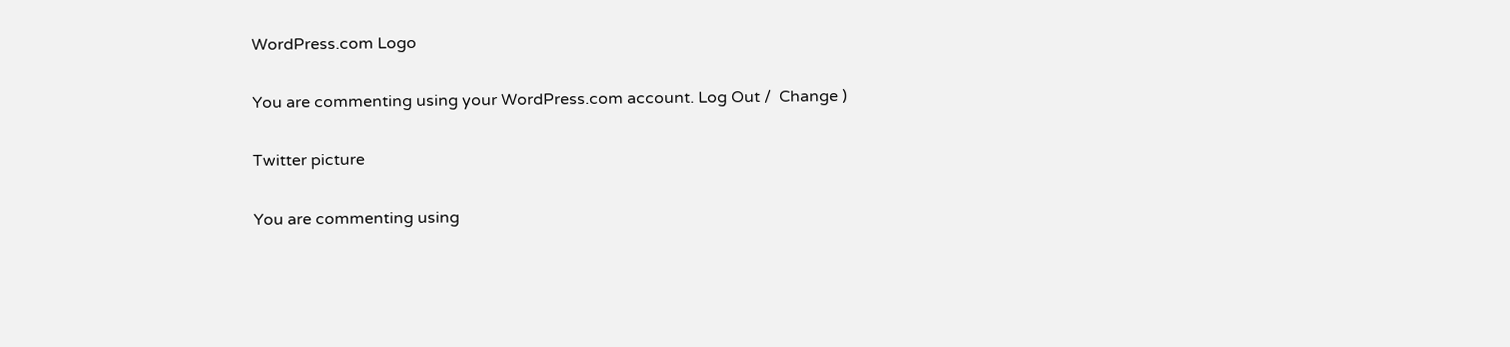WordPress.com Logo

You are commenting using your WordPress.com account. Log Out /  Change )

Twitter picture

You are commenting using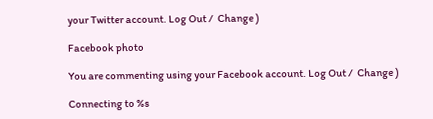your Twitter account. Log Out /  Change )

Facebook photo

You are commenting using your Facebook account. Log Out /  Change )

Connecting to %s